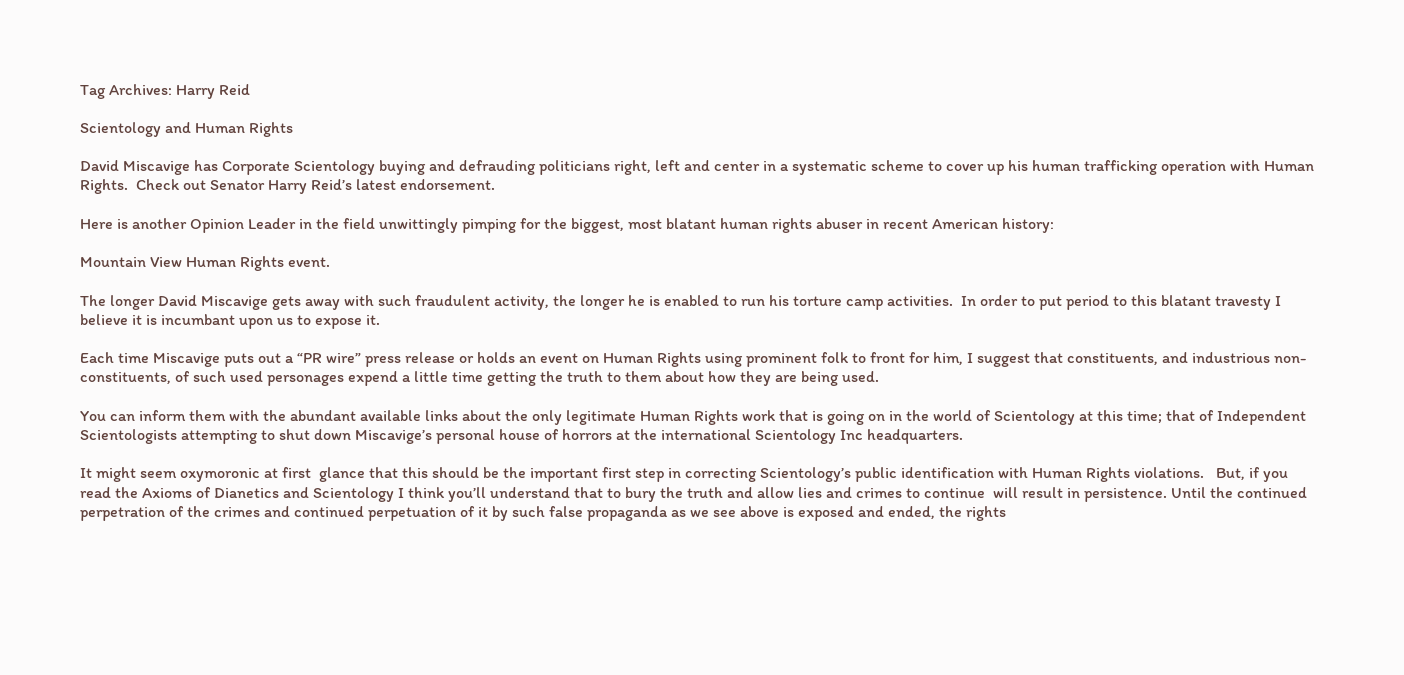Tag Archives: Harry Reid

Scientology and Human Rights

David Miscavige has Corporate Scientology buying and defrauding politicians right, left and center in a systematic scheme to cover up his human trafficking operation with Human Rights.  Check out Senator Harry Reid’s latest endorsement.

Here is another Opinion Leader in the field unwittingly pimping for the biggest, most blatant human rights abuser in recent American history:

Mountain View Human Rights event.

The longer David Miscavige gets away with such fraudulent activity, the longer he is enabled to run his torture camp activities.  In order to put period to this blatant travesty I believe it is incumbant upon us to expose it.

Each time Miscavige puts out a “PR wire” press release or holds an event on Human Rights using prominent folk to front for him, I suggest that constituents, and industrious non-constituents, of such used personages expend a little time getting the truth to them about how they are being used.

You can inform them with the abundant available links about the only legitimate Human Rights work that is going on in the world of Scientology at this time; that of Independent Scientologists attempting to shut down Miscavige’s personal house of horrors at the international Scientology Inc headquarters.

It might seem oxymoronic at first  glance that this should be the important first step in correcting Scientology’s public identification with Human Rights violations.   But, if you read the Axioms of Dianetics and Scientology I think you’ll understand that to bury the truth and allow lies and crimes to continue  will result in persistence. Until the continued perpetration of the crimes and continued perpetuation of it by such false propaganda as we see above is exposed and ended, the rights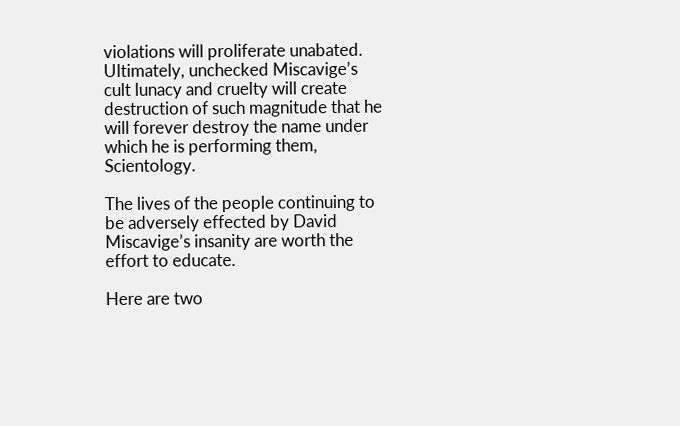violations will proliferate unabated.   Ultimately, unchecked Miscavige’s cult lunacy and cruelty will create destruction of such magnitude that he will forever destroy the name under which he is performing them, Scientology.

The lives of the people continuing to be adversely effected by David Miscavige’s insanity are worth the effort to educate.

Here are two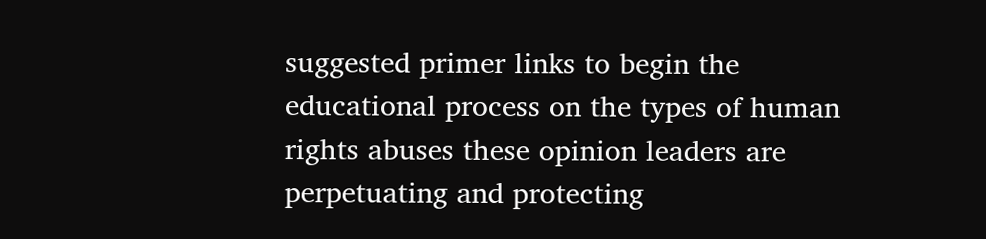suggested primer links to begin the educational process on the types of human rights abuses these opinion leaders are perpetuating and protecting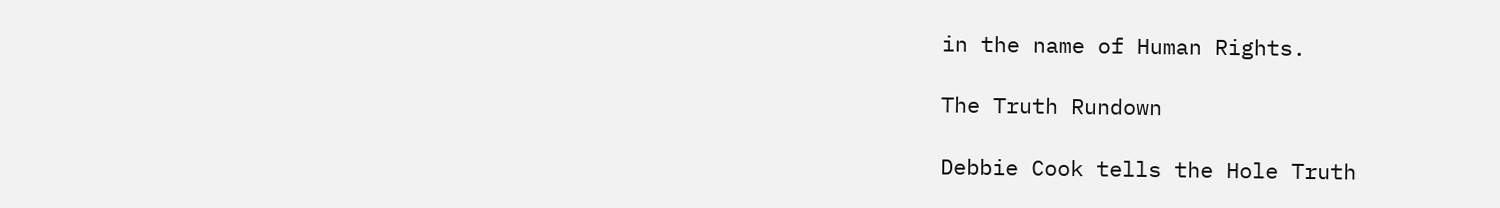in the name of Human Rights.

The Truth Rundown

Debbie Cook tells the Hole Truth